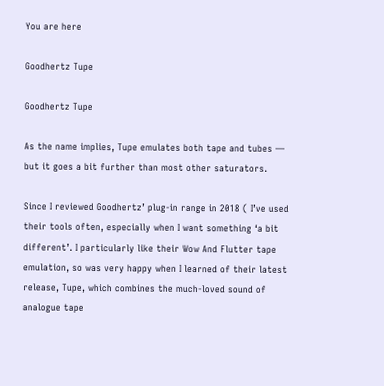You are here

Goodhertz Tupe

Goodhertz Tupe

As the name implies, Tupe emulates both tape and tubes — but it goes a bit further than most other saturators.

Since I reviewed Goodhertz’ plug‑in range in 2018 ( I’ve used their tools often, especially when I want something ‘a bit different’. I particularly like their Wow And Flutter tape emulation, so was very happy when I learned of their latest release, Tupe, which combines the much‑loved sound of analogue tape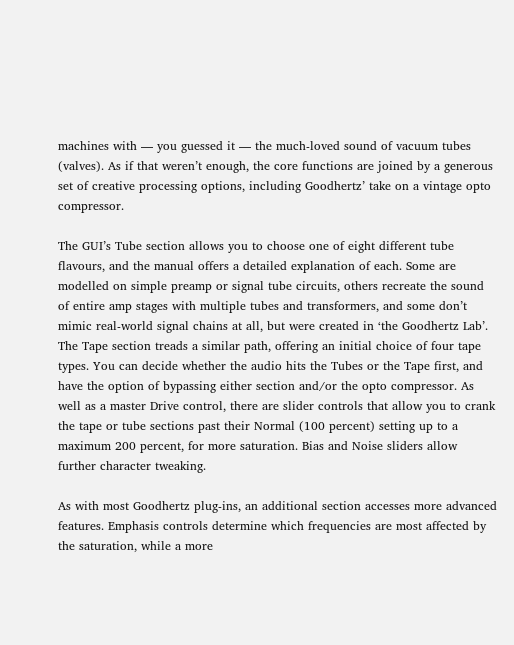machines with — you guessed it — the much‑loved sound of vacuum tubes (valves). As if that weren’t enough, the core functions are joined by a generous set of creative processing options, including Goodhertz’ take on a vintage opto compressor.

The GUI’s Tube section allows you to choose one of eight different tube flavours, and the manual offers a detailed explanation of each. Some are modelled on simple preamp or signal tube circuits, others recreate the sound of entire amp stages with multiple tubes and transformers, and some don’t mimic real‑world signal chains at all, but were created in ‘the Goodhertz Lab’. The Tape section treads a similar path, offering an initial choice of four tape types. You can decide whether the audio hits the Tubes or the Tape first, and have the option of bypassing either section and/or the opto compressor. As well as a master Drive control, there are slider controls that allow you to crank the tape or tube sections past their Normal (100 percent) setting up to a maximum 200 percent, for more saturation. Bias and Noise sliders allow further character tweaking.

As with most Goodhertz plug‑ins, an additional section accesses more advanced features. Emphasis controls determine which frequencies are most affected by the saturation, while a more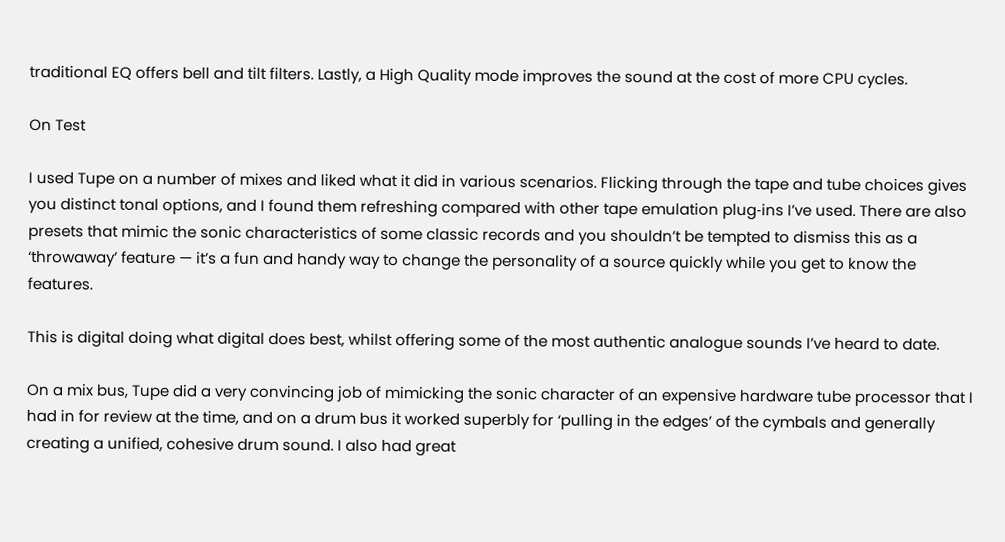traditional EQ offers bell and tilt filters. Lastly, a High Quality mode improves the sound at the cost of more CPU cycles.

On Test

I used Tupe on a number of mixes and liked what it did in various scenarios. Flicking through the tape and tube choices gives you distinct tonal options, and I found them refreshing compared with other tape emulation plug‑ins I’ve used. There are also presets that mimic the sonic characteristics of some classic records and you shouldn’t be tempted to dismiss this as a ‘throwaway’ feature — it’s a fun and handy way to change the personality of a source quickly while you get to know the features.

This is digital doing what digital does best, whilst offering some of the most authentic analogue sounds I’ve heard to date.

On a mix bus, Tupe did a very convincing job of mimicking the sonic character of an expensive hardware tube processor that I had in for review at the time, and on a drum bus it worked superbly for ‘pulling in the edges’ of the cymbals and generally creating a unified, cohesive drum sound. I also had great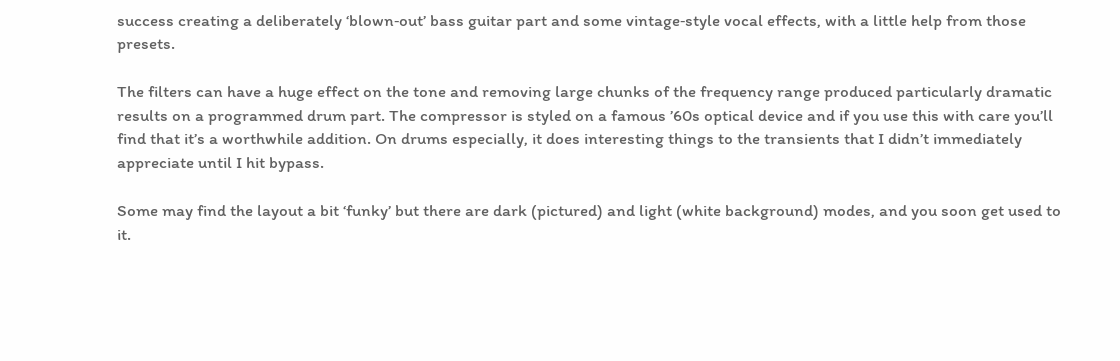success creating a deliberately ‘blown‑out’ bass guitar part and some vintage‑style vocal effects, with a little help from those presets.

The filters can have a huge effect on the tone and removing large chunks of the frequency range produced particularly dramatic results on a programmed drum part. The compressor is styled on a famous ’60s optical device and if you use this with care you’ll find that it’s a worthwhile addition. On drums especially, it does interesting things to the transients that I didn’t immediately appreciate until I hit bypass.

Some may find the layout a bit ‘funky’ but there are dark (pictured) and light (white background) modes, and you soon get used to it.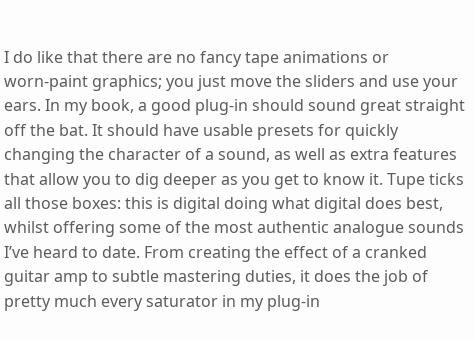I do like that there are no fancy tape animations or worn‑paint graphics; you just move the sliders and use your ears. In my book, a good plug‑in should sound great straight off the bat. It should have usable presets for quickly changing the character of a sound, as well as extra features that allow you to dig deeper as you get to know it. Tupe ticks all those boxes: this is digital doing what digital does best, whilst offering some of the most authentic analogue sounds I’ve heard to date. From creating the effect of a cranked guitar amp to subtle mastering duties, it does the job of pretty much every saturator in my plug‑in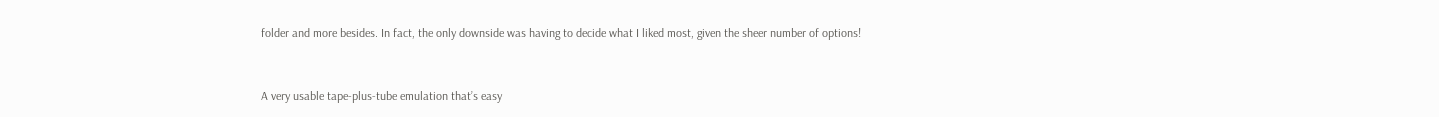folder and more besides. In fact, the only downside was having to decide what I liked most, given the sheer number of options!


A very usable tape‑plus‑tube emulation that’s easy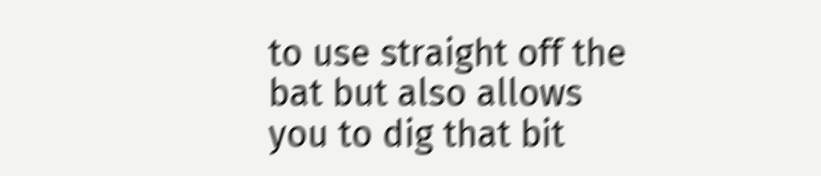to use straight off the bat but also allows you to dig that bit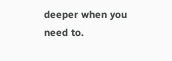deeper when you need to.